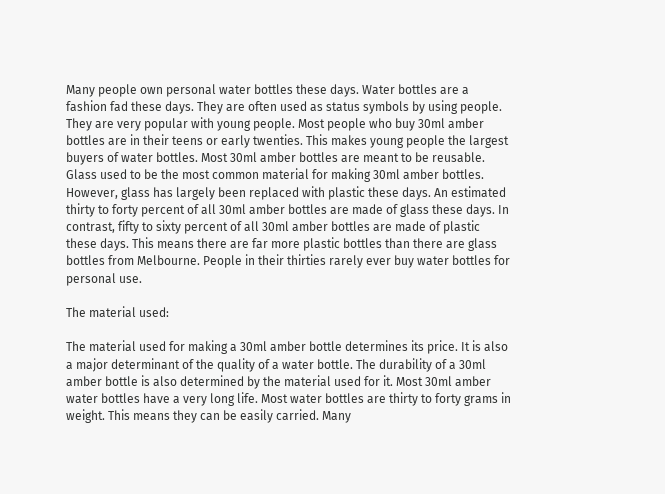Many people own personal water bottles these days. Water bottles are a fashion fad these days. They are often used as status symbols by using people. They are very popular with young people. Most people who buy 30ml amber bottles are in their teens or early twenties. This makes young people the largest buyers of water bottles. Most 30ml amber bottles are meant to be reusable. Glass used to be the most common material for making 30ml amber bottles. However, glass has largely been replaced with plastic these days. An estimated thirty to forty percent of all 30ml amber bottles are made of glass these days. In contrast, fifty to sixty percent of all 30ml amber bottles are made of plastic these days. This means there are far more plastic bottles than there are glass bottles from Melbourne. People in their thirties rarely ever buy water bottles for personal use.

The material used:

The material used for making a 30ml amber bottle determines its price. It is also a major determinant of the quality of a water bottle. The durability of a 30ml amber bottle is also determined by the material used for it. Most 30ml amber water bottles have a very long life. Most water bottles are thirty to forty grams in weight. This means they can be easily carried. Many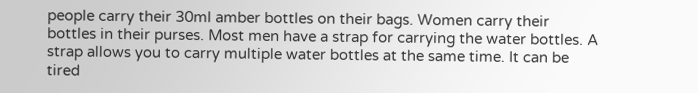people carry their 30ml amber bottles on their bags. Women carry their bottles in their purses. Most men have a strap for carrying the water bottles. A strap allows you to carry multiple water bottles at the same time. It can be tired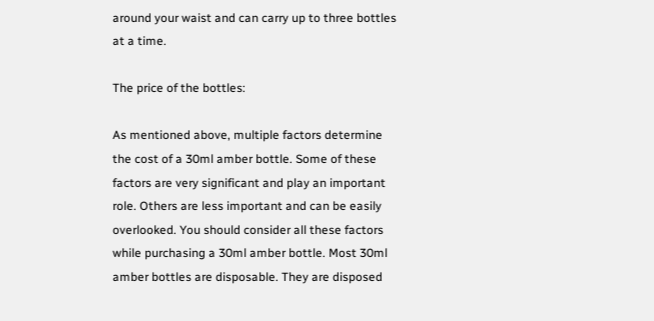around your waist and can carry up to three bottles at a time.

The price of the bottles:

As mentioned above, multiple factors determine the cost of a 30ml amber bottle. Some of these factors are very significant and play an important role. Others are less important and can be easily overlooked. You should consider all these factors while purchasing a 30ml amber bottle. Most 30ml amber bottles are disposable. They are disposed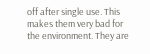off after single use. This makes them very bad for the environment. They are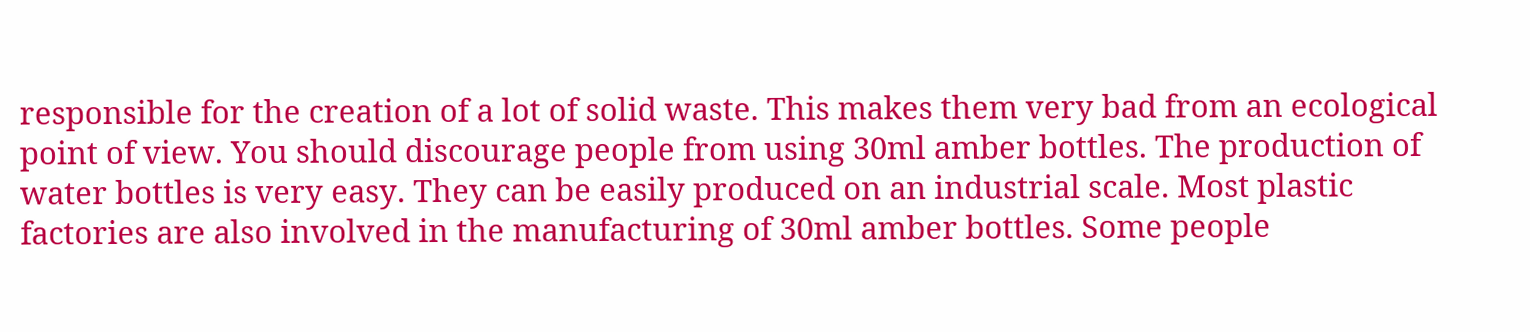responsible for the creation of a lot of solid waste. This makes them very bad from an ecological point of view. You should discourage people from using 30ml amber bottles. The production of water bottles is very easy. They can be easily produced on an industrial scale. Most plastic factories are also involved in the manufacturing of 30ml amber bottles. Some people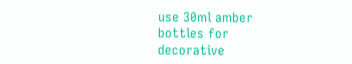use 30ml amber bottles for decorative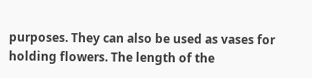purposes. They can also be used as vases for holding flowers. The length of the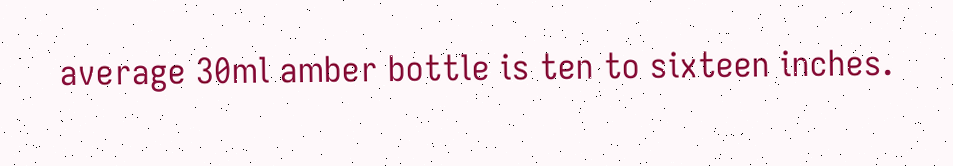average 30ml amber bottle is ten to sixteen inches.